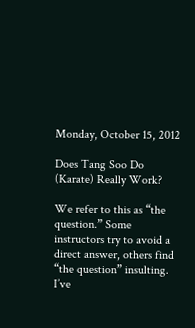Monday, October 15, 2012

Does Tang Soo Do (Karate) Really Work?

We refer to this as “the question.” Some instructors try to avoid a direct answer, others find “the question” insulting. I’ve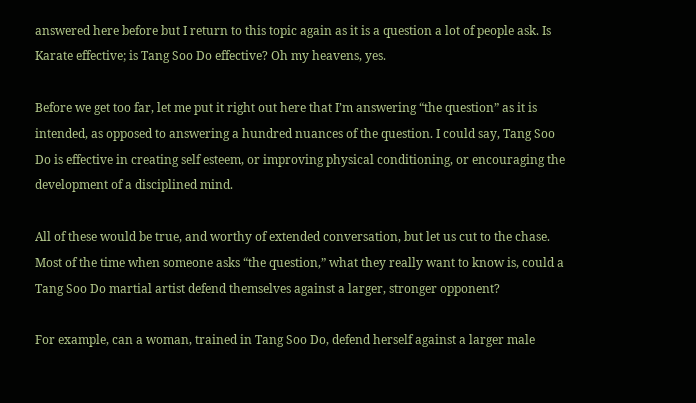answered here before but I return to this topic again as it is a question a lot of people ask. Is Karate effective; is Tang Soo Do effective? Oh my heavens, yes.

Before we get too far, let me put it right out here that I’m answering “the question” as it is intended, as opposed to answering a hundred nuances of the question. I could say, Tang Soo Do is effective in creating self esteem, or improving physical conditioning, or encouraging the development of a disciplined mind.

All of these would be true, and worthy of extended conversation, but let us cut to the chase. Most of the time when someone asks “the question,” what they really want to know is, could a Tang Soo Do martial artist defend themselves against a larger, stronger opponent?

For example, can a woman, trained in Tang Soo Do, defend herself against a larger male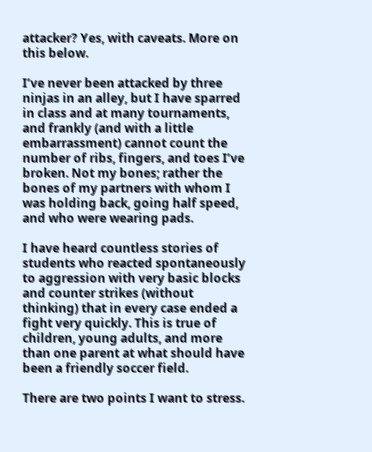attacker? Yes, with caveats. More on this below.

I’ve never been attacked by three ninjas in an alley, but I have sparred in class and at many tournaments, and frankly (and with a little embarrassment) cannot count the number of ribs, fingers, and toes I’ve broken. Not my bones; rather the bones of my partners with whom I was holding back, going half speed, and who were wearing pads.

I have heard countless stories of students who reacted spontaneously to aggression with very basic blocks and counter strikes (without thinking) that in every case ended a fight very quickly. This is true of children, young adults, and more than one parent at what should have been a friendly soccer field.

There are two points I want to stress.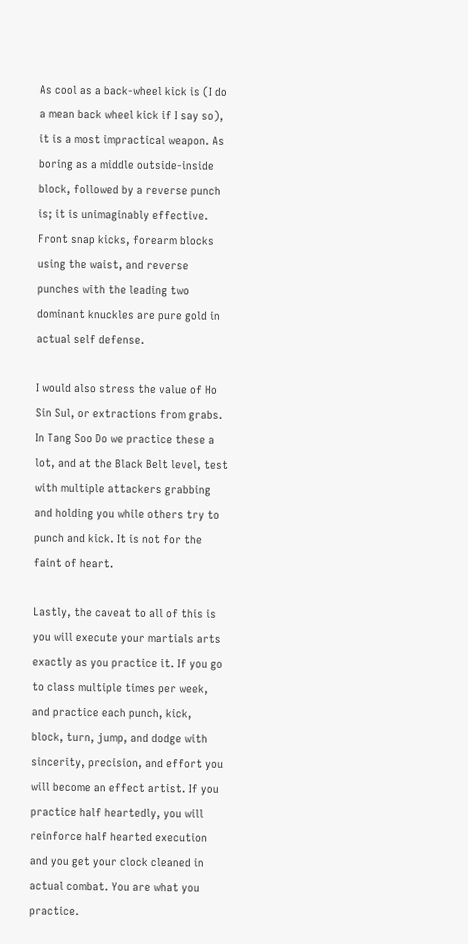As cool as a back-wheel kick is (I do a mean back wheel kick if I say so), it is a most impractical weapon. As boring as a middle outside-inside block, followed by a reverse punch is; it is unimaginably effective. Front snap kicks, forearm blocks using the waist, and reverse punches with the leading two dominant knuckles are pure gold in actual self defense.

I would also stress the value of Ho Sin Sul, or extractions from grabs. In Tang Soo Do we practice these a lot, and at the Black Belt level, test with multiple attackers grabbing and holding you while others try to punch and kick. It is not for the faint of heart.

Lastly, the caveat to all of this is you will execute your martials arts exactly as you practice it. If you go to class multiple times per week, and practice each punch, kick, block, turn, jump, and dodge with sincerity, precision, and effort you will become an effect artist. If you practice half heartedly, you will reinforce half hearted execution and you get your clock cleaned in actual combat. You are what you practice.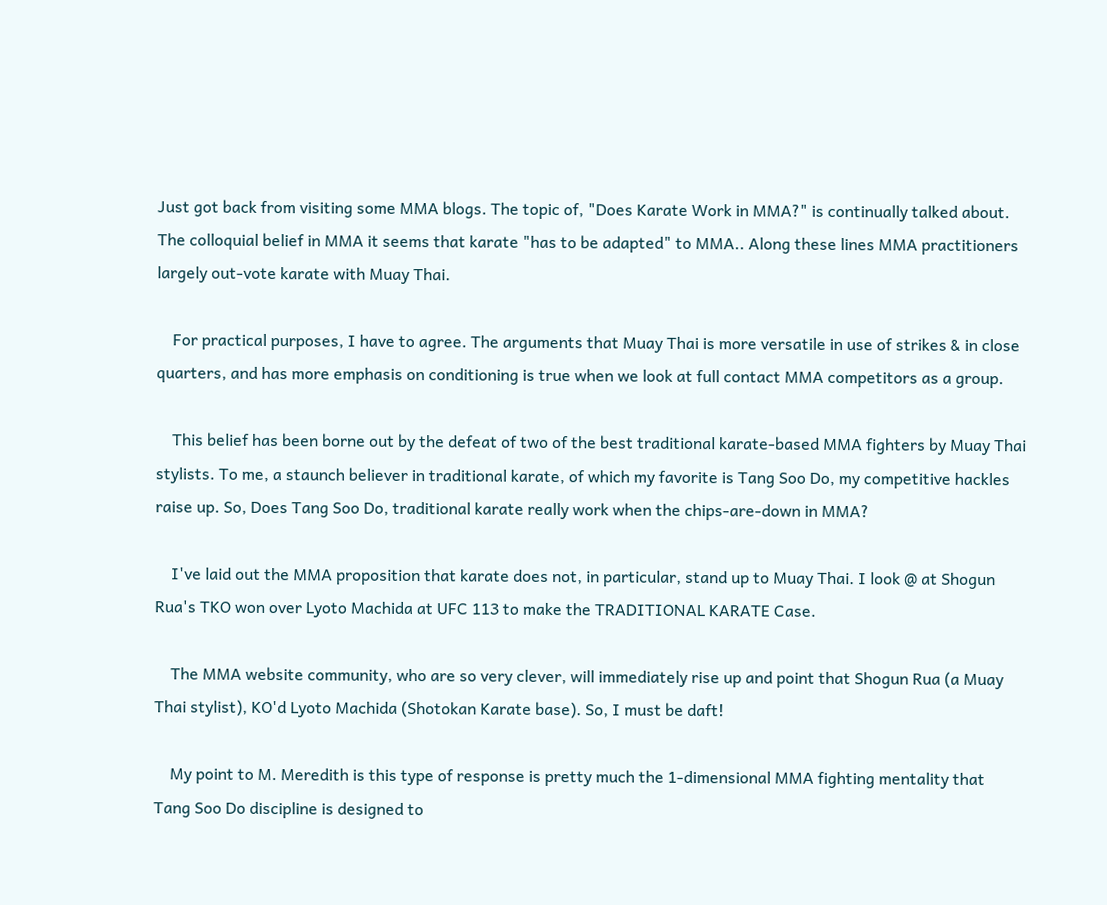Just got back from visiting some MMA blogs. The topic of, "Does Karate Work in MMA?" is continually talked about. The colloquial belief in MMA it seems that karate "has to be adapted" to MMA.. Along these lines MMA practitioners largely out-vote karate with Muay Thai.

    For practical purposes, I have to agree. The arguments that Muay Thai is more versatile in use of strikes & in close quarters, and has more emphasis on conditioning is true when we look at full contact MMA competitors as a group.

    This belief has been borne out by the defeat of two of the best traditional karate-based MMA fighters by Muay Thai stylists. To me, a staunch believer in traditional karate, of which my favorite is Tang Soo Do, my competitive hackles raise up. So, Does Tang Soo Do, traditional karate really work when the chips-are-down in MMA?

    I've laid out the MMA proposition that karate does not, in particular, stand up to Muay Thai. I look @ at Shogun Rua's TKO won over Lyoto Machida at UFC 113 to make the TRADITIONAL KARATE Case.

    The MMA website community, who are so very clever, will immediately rise up and point that Shogun Rua (a Muay Thai stylist), KO'd Lyoto Machida (Shotokan Karate base). So, I must be daft!

    My point to M. Meredith is this type of response is pretty much the 1-dimensional MMA fighting mentality that Tang Soo Do discipline is designed to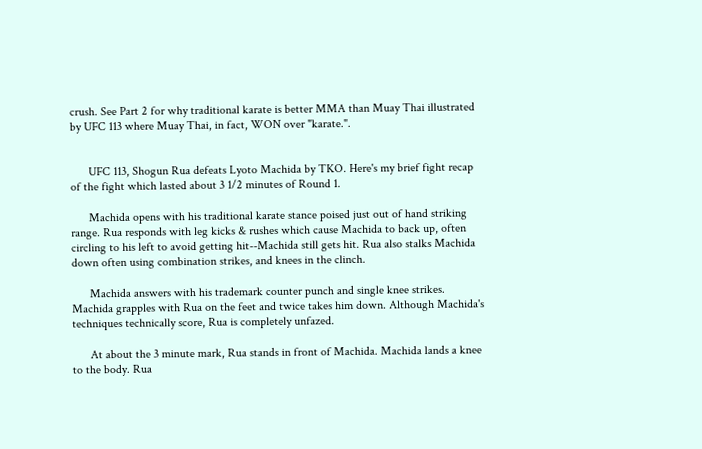crush. See Part 2 for why traditional karate is better MMA than Muay Thai illustrated by UFC 113 where Muay Thai, in fact, WON over "karate.".


      UFC 113, Shogun Rua defeats Lyoto Machida by TKO. Here's my brief fight recap of the fight which lasted about 3 1/2 minutes of Round 1.

      Machida opens with his traditional karate stance poised just out of hand striking range. Rua responds with leg kicks & rushes which cause Machida to back up, often circling to his left to avoid getting hit--Machida still gets hit. Rua also stalks Machida down often using combination strikes, and knees in the clinch.

      Machida answers with his trademark counter punch and single knee strikes. Machida grapples with Rua on the feet and twice takes him down. Although Machida's techniques technically score, Rua is completely unfazed.

      At about the 3 minute mark, Rua stands in front of Machida. Machida lands a knee to the body. Rua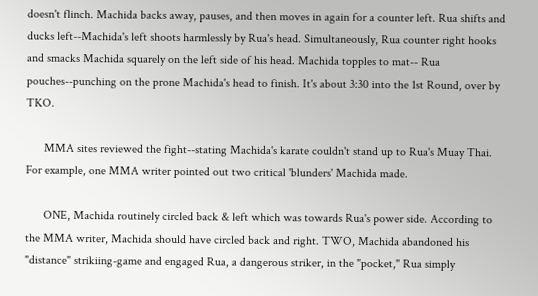doesn't flinch. Machida backs away, pauses, and then moves in again for a counter left. Rua shifts and ducks left--Machida's left shoots harmlessly by Rua's head. Simultaneously, Rua counter right hooks and smacks Machida squarely on the left side of his head. Machida topples to mat-- Rua pouches--punching on the prone Machida's head to finish. It's about 3:30 into the 1st Round, over by TKO.

      MMA sites reviewed the fight--stating Machida's karate couldn't stand up to Rua's Muay Thai. For example, one MMA writer pointed out two critical 'blunders' Machida made.

      ONE, Machida routinely circled back & left which was towards Rua's power side. According to the MMA writer, Machida should have circled back and right. TWO, Machida abandoned his "distance" strikiing-game and engaged Rua, a dangerous striker, in the "pocket," Rua simply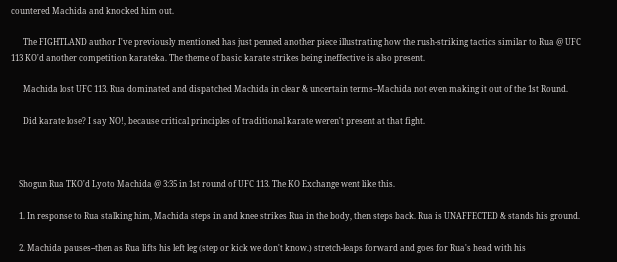countered Machida and knocked him out.

      The FIGHTLAND author I've previously mentioned has just penned another piece illustrating how the rush-striking tactics similar to Rua @ UFC 113 KO'd another competition karateka. The theme of basic karate strikes being ineffective is also present.

      Machida lost UFC 113. Rua dominated and dispatched Machida in clear & uncertain terms--Machida not even making it out of the 1st Round.

      Did karate lose? I say NO!, because critical principles of traditional karate weren't present at that fight.



    Shogun Rua TKO'd Lyoto Machida @ 3:35 in 1st round of UFC 113. The KO Exchange went like this.

    1. In response to Rua stalking him, Machida steps in and knee strikes Rua in the body, then steps back. Rua is UNAFFECTED & stands his ground.

    2. Machida pauses--then as Rua lifts his left leg (step or kick we don't know.) stretch-leaps forward and goes for Rua's head with his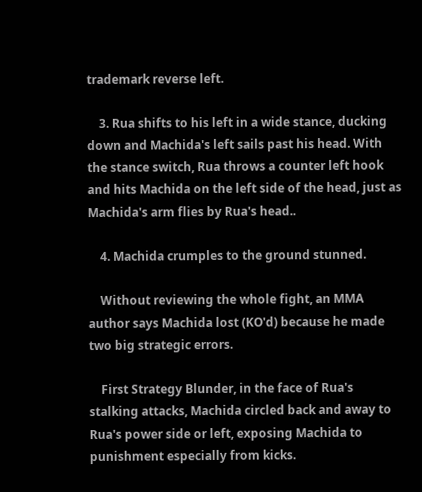trademark reverse left.

    3. Rua shifts to his left in a wide stance, ducking down and Machida's left sails past his head. With the stance switch, Rua throws a counter left hook and hits Machida on the left side of the head, just as Machida's arm flies by Rua's head..

    4. Machida crumples to the ground stunned.

    Without reviewing the whole fight, an MMA author says Machida lost (KO'd) because he made two big strategic errors.

    First Strategy Blunder, in the face of Rua's stalking attacks, Machida circled back and away to Rua's power side or left, exposing Machida to punishment especially from kicks.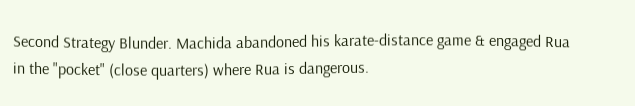Second Strategy Blunder. Machida abandoned his karate-distance game & engaged Rua in the "pocket" (close quarters) where Rua is dangerous.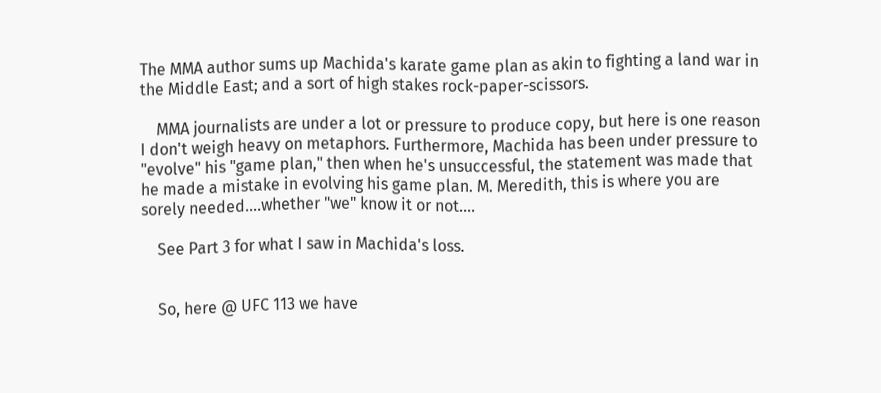The MMA author sums up Machida's karate game plan as akin to fighting a land war in the Middle East; and a sort of high stakes rock-paper-scissors.

    MMA journalists are under a lot or pressure to produce copy, but here is one reason I don't weigh heavy on metaphors. Furthermore, Machida has been under pressure to "evolve" his "game plan," then when he's unsuccessful, the statement was made that he made a mistake in evolving his game plan. M. Meredith, this is where you are sorely needed....whether "we" know it or not....

    See Part 3 for what I saw in Machida's loss.


    So, here @ UFC 113 we have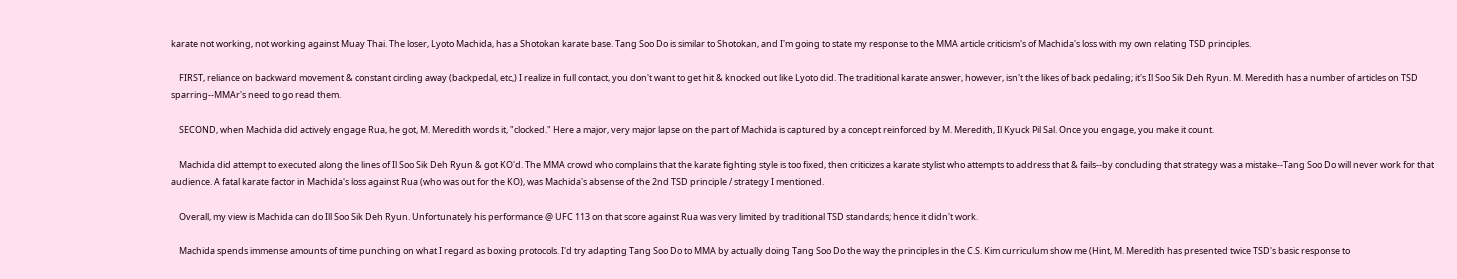karate not working, not working against Muay Thai. The loser, Lyoto Machida, has a Shotokan karate base. Tang Soo Do is similar to Shotokan, and I'm going to state my response to the MMA article criticism's of Machida's loss with my own relating TSD principles.

    FIRST, reliance on backward movement & constant circling away (backpedal, etc,) I realize in full contact, you don't want to get hit & knocked out like Lyoto did. The traditional karate answer, however, isn't the likes of back pedaling; it's Il Soo Sik Deh Ryun. M. Meredith has a number of articles on TSD sparring--MMAr's need to go read them.

    SECOND, when Machida did actively engage Rua, he got, M. Meredith words it, "clocked." Here a major, very major lapse on the part of Machida is captured by a concept reinforced by M. Meredith, Il Kyuck Pil Sal. Once you engage, you make it count.

    Machida did attempt to executed along the lines of Il Soo Sik Deh Ryun & got KO'd. The MMA crowd who complains that the karate fighting style is too fixed, then criticizes a karate stylist who attempts to address that & fails--by concluding that strategy was a mistake--Tang Soo Do will never work for that audience. A fatal karate factor in Machida's loss against Rua (who was out for the KO), was Machida's absense of the 2nd TSD principle / strategy I mentioned.

    Overall, my view is Machida can do Ill Soo Sik Deh Ryun. Unfortunately his performance @ UFC 113 on that score against Rua was very limited by traditional TSD standards; hence it didn't work.

    Machida spends immense amounts of time punching on what I regard as boxing protocols. I'd try adapting Tang Soo Do to MMA by actually doing Tang Soo Do the way the principles in the C.S. Kim curriculum show me (Hint, M. Meredith has presented twice TSD's basic response to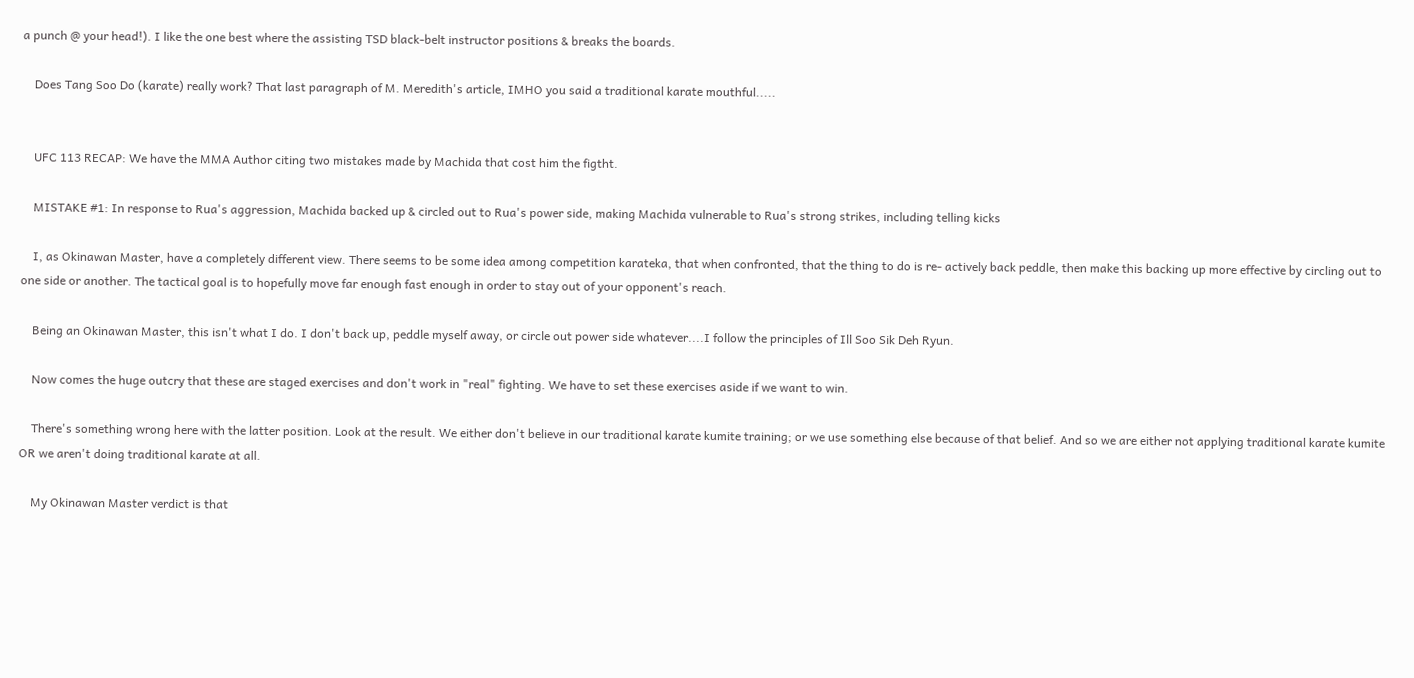a punch @ your head!). I like the one best where the assisting TSD black-belt instructor positions & breaks the boards.

    Does Tang Soo Do (karate) really work? That last paragraph of M. Meredith's article, IMHO you said a traditional karate mouthful.....


    UFC 113 RECAP: We have the MMA Author citing two mistakes made by Machida that cost him the figtht.

    MISTAKE #1: In response to Rua's aggression, Machida backed up & circled out to Rua's power side, making Machida vulnerable to Rua's strong strikes, including telling kicks

    I, as Okinawan Master, have a completely different view. There seems to be some idea among competition karateka, that when confronted, that the thing to do is re- actively back peddle, then make this backing up more effective by circling out to one side or another. The tactical goal is to hopefully move far enough fast enough in order to stay out of your opponent's reach.

    Being an Okinawan Master, this isn't what I do. I don't back up, peddle myself away, or circle out power side whatever....I follow the principles of Ill Soo Sik Deh Ryun.

    Now comes the huge outcry that these are staged exercises and don't work in "real" fighting. We have to set these exercises aside if we want to win.

    There's something wrong here with the latter position. Look at the result. We either don't believe in our traditional karate kumite training; or we use something else because of that belief. And so we are either not applying traditional karate kumite OR we aren't doing traditional karate at all.

    My Okinawan Master verdict is that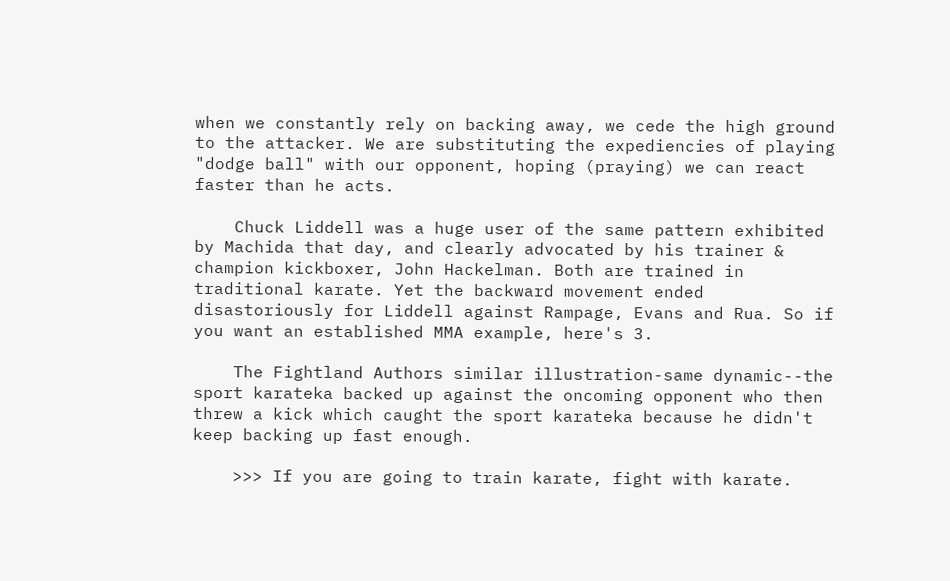when we constantly rely on backing away, we cede the high ground to the attacker. We are substituting the expediencies of playing "dodge ball" with our opponent, hoping (praying) we can react faster than he acts.

    Chuck Liddell was a huge user of the same pattern exhibited by Machida that day, and clearly advocated by his trainer & champion kickboxer, John Hackelman. Both are trained in traditional karate. Yet the backward movement ended disastoriously for Liddell against Rampage, Evans and Rua. So if you want an established MMA example, here's 3.

    The Fightland Authors similar illustration-same dynamic--the sport karateka backed up against the oncoming opponent who then threw a kick which caught the sport karateka because he didn't keep backing up fast enough.

    >>> If you are going to train karate, fight with karate.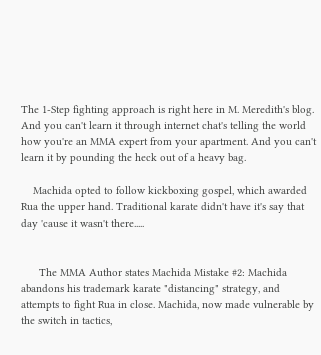The 1-Step fighting approach is right here in M. Meredith's blog. And you can't learn it through internet chat's telling the world how you're an MMA expert from your apartment. And you can't learn it by pounding the heck out of a heavy bag.

    Machida opted to follow kickboxing gospel, which awarded Rua the upper hand. Traditional karate didn't have it's say that day 'cause it wasn't there.....


      The MMA Author states Machida Mistake #2: Machida abandons his trademark karate "distancing" strategy, and attempts to fight Rua in close. Machida, now made vulnerable by the switch in tactics,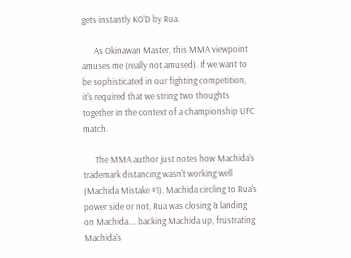gets instantly KO'D by Rua.

      As Okinawan Master, this MMA viewpoint amuses me (really not amused). If we want to be sophisticated in our fighting competition, it's required that we string two thoughts together in the context of a championship UFC match.

      The MMA author just notes how Machida's trademark distancing wasn't working well (Machida Mistake #1). Machida circling to Rua's power side or not, Rua was closing & landing on Machida.... backing Machida up, frustrating Machida's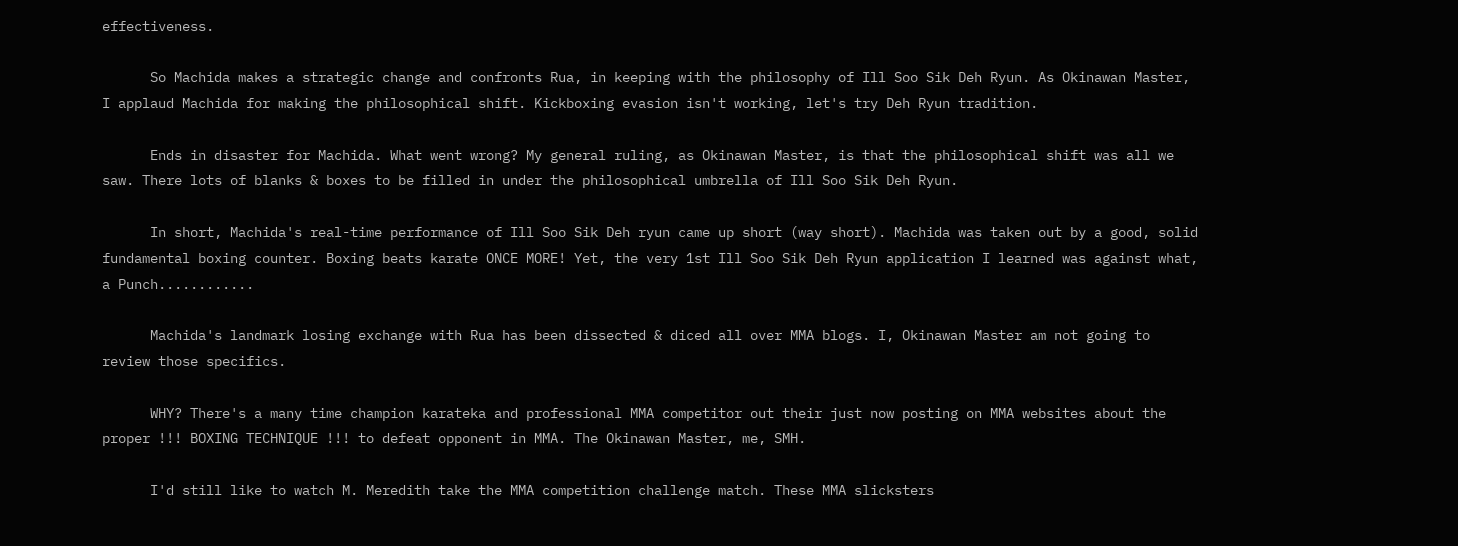effectiveness.

      So Machida makes a strategic change and confronts Rua, in keeping with the philosophy of Ill Soo Sik Deh Ryun. As Okinawan Master, I applaud Machida for making the philosophical shift. Kickboxing evasion isn't working, let's try Deh Ryun tradition.

      Ends in disaster for Machida. What went wrong? My general ruling, as Okinawan Master, is that the philosophical shift was all we saw. There lots of blanks & boxes to be filled in under the philosophical umbrella of Ill Soo Sik Deh Ryun.

      In short, Machida's real-time performance of Ill Soo Sik Deh ryun came up short (way short). Machida was taken out by a good, solid fundamental boxing counter. Boxing beats karate ONCE MORE! Yet, the very 1st Ill Soo Sik Deh Ryun application I learned was against what, a Punch............

      Machida's landmark losing exchange with Rua has been dissected & diced all over MMA blogs. I, Okinawan Master am not going to review those specifics.

      WHY? There's a many time champion karateka and professional MMA competitor out their just now posting on MMA websites about the proper !!! BOXING TECHNIQUE !!! to defeat opponent in MMA. The Okinawan Master, me, SMH.

      I'd still like to watch M. Meredith take the MMA competition challenge match. These MMA slicksters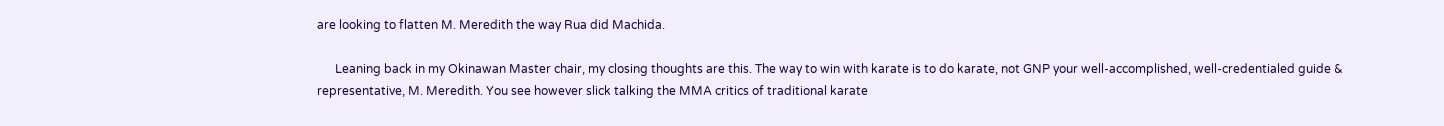are looking to flatten M. Meredith the way Rua did Machida.

      Leaning back in my Okinawan Master chair, my closing thoughts are this. The way to win with karate is to do karate, not GNP your well-accomplished, well-credentialed guide & representative, M. Meredith. You see however slick talking the MMA critics of traditional karate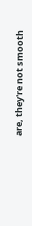are, they're not smooth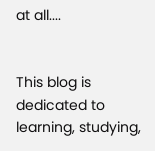at all....


This blog is dedicated to learning, studying,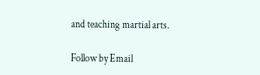and teaching martial arts.

Follow by Email